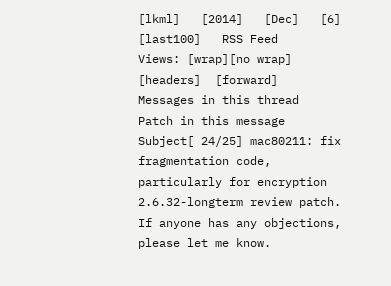[lkml]   [2014]   [Dec]   [6]   [last100]   RSS Feed
Views: [wrap][no wrap]   [headers]  [forward]
Messages in this thread
Patch in this message
Subject[ 24/25] mac80211: fix fragmentation code, particularly for encryption
2.6.32-longterm review patch.  If anyone has any objections, please let me know.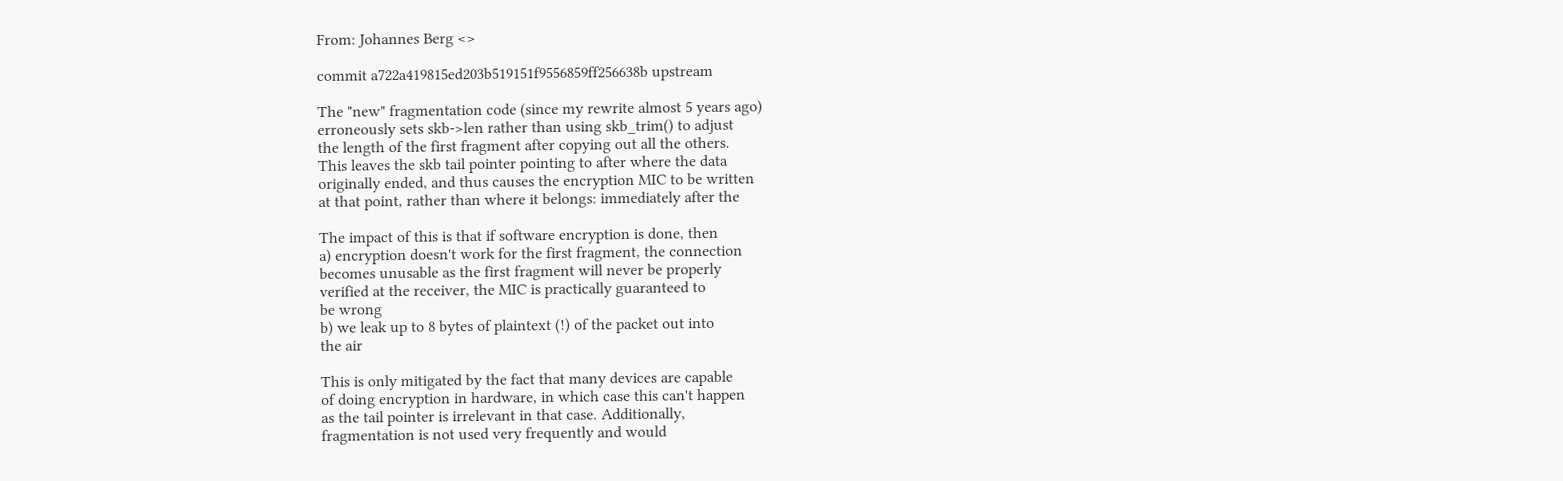From: Johannes Berg <>

commit a722a419815ed203b519151f9556859ff256638b upstream

The "new" fragmentation code (since my rewrite almost 5 years ago)
erroneously sets skb->len rather than using skb_trim() to adjust
the length of the first fragment after copying out all the others.
This leaves the skb tail pointer pointing to after where the data
originally ended, and thus causes the encryption MIC to be written
at that point, rather than where it belongs: immediately after the

The impact of this is that if software encryption is done, then
a) encryption doesn't work for the first fragment, the connection
becomes unusable as the first fragment will never be properly
verified at the receiver, the MIC is practically guaranteed to
be wrong
b) we leak up to 8 bytes of plaintext (!) of the packet out into
the air

This is only mitigated by the fact that many devices are capable
of doing encryption in hardware, in which case this can't happen
as the tail pointer is irrelevant in that case. Additionally,
fragmentation is not used very frequently and would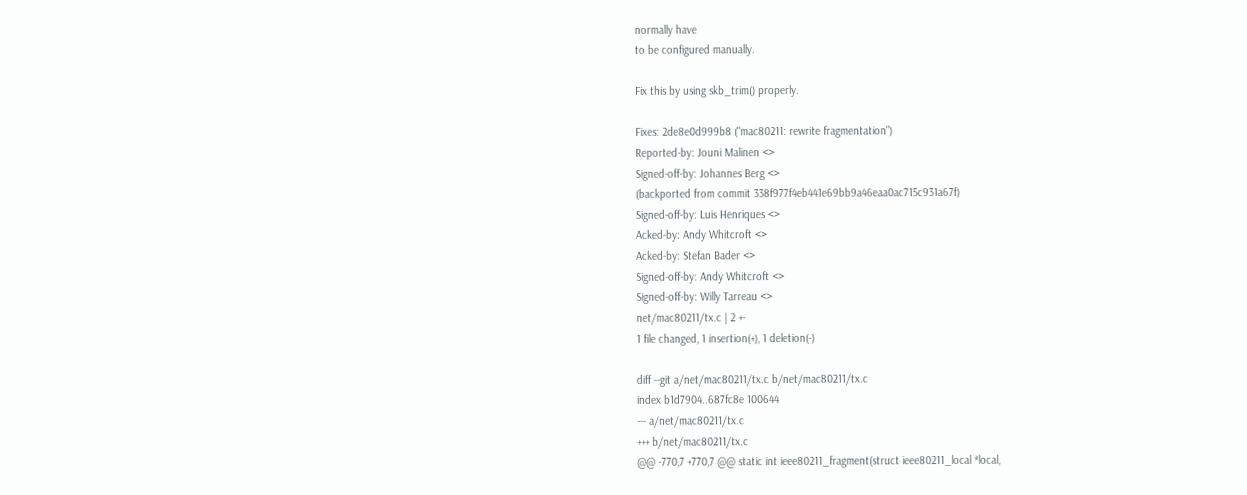normally have
to be configured manually.

Fix this by using skb_trim() properly.

Fixes: 2de8e0d999b8 ("mac80211: rewrite fragmentation")
Reported-by: Jouni Malinen <>
Signed-off-by: Johannes Berg <>
(backported from commit 338f977f4eb441e69bb9a46eaa0ac715c931a67f)
Signed-off-by: Luis Henriques <>
Acked-by: Andy Whitcroft <>
Acked-by: Stefan Bader <>
Signed-off-by: Andy Whitcroft <>
Signed-off-by: Willy Tarreau <>
net/mac80211/tx.c | 2 +-
1 file changed, 1 insertion(+), 1 deletion(-)

diff --git a/net/mac80211/tx.c b/net/mac80211/tx.c
index b1d7904..687fc8e 100644
--- a/net/mac80211/tx.c
+++ b/net/mac80211/tx.c
@@ -770,7 +770,7 @@ static int ieee80211_fragment(struct ieee80211_local *local,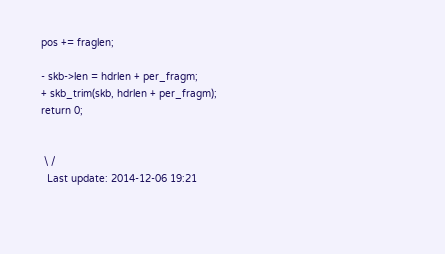pos += fraglen;

- skb->len = hdrlen + per_fragm;
+ skb_trim(skb, hdrlen + per_fragm);
return 0;


 \ /
  Last update: 2014-12-06 19:21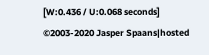[W:0.436 / U:0.068 seconds]
©2003-2020 Jasper Spaans|hosted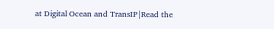at Digital Ocean and TransIP|Read the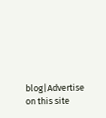blog|Advertise on this site